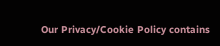Our Privacy/Cookie Policy contains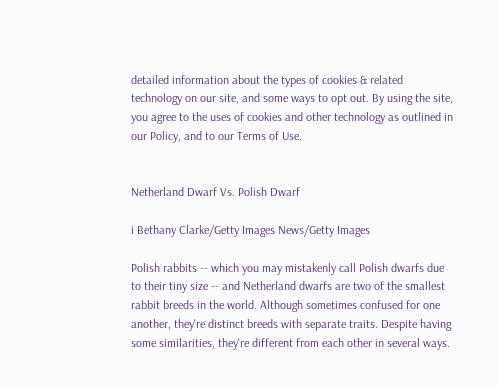detailed information about the types of cookies & related technology on our site, and some ways to opt out. By using the site, you agree to the uses of cookies and other technology as outlined in our Policy, and to our Terms of Use.


Netherland Dwarf Vs. Polish Dwarf

i Bethany Clarke/Getty Images News/Getty Images

Polish rabbits -- which you may mistakenly call Polish dwarfs due to their tiny size -- and Netherland dwarfs are two of the smallest rabbit breeds in the world. Although sometimes confused for one another, they're distinct breeds with separate traits. Despite having some similarities, they're different from each other in several ways.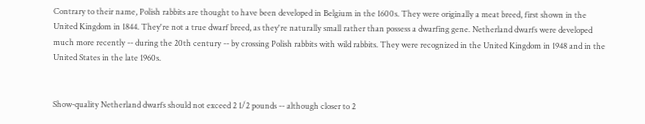Contrary to their name, Polish rabbits are thought to have been developed in Belgium in the 1600s. They were originally a meat breed, first shown in the United Kingdom in 1844. They're not a true dwarf breed, as they're naturally small rather than possess a dwarfing gene. Netherland dwarfs were developed much more recently -- during the 20th century -- by crossing Polish rabbits with wild rabbits. They were recognized in the United Kingdom in 1948 and in the United States in the late 1960s.


Show-quality Netherland dwarfs should not exceed 2 1/2 pounds -- although closer to 2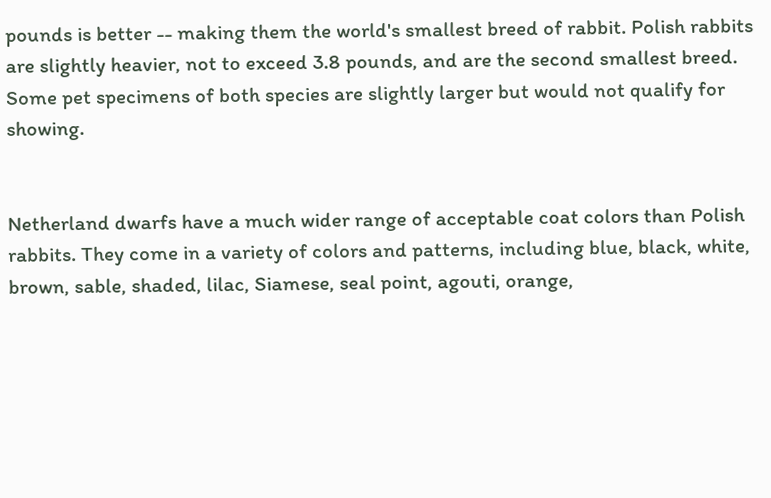pounds is better -- making them the world's smallest breed of rabbit. Polish rabbits are slightly heavier, not to exceed 3.8 pounds, and are the second smallest breed. Some pet specimens of both species are slightly larger but would not qualify for showing.


Netherland dwarfs have a much wider range of acceptable coat colors than Polish rabbits. They come in a variety of colors and patterns, including blue, black, white, brown, sable, shaded, lilac, Siamese, seal point, agouti, orange,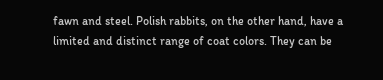fawn and steel. Polish rabbits, on the other hand, have a limited and distinct range of coat colors. They can be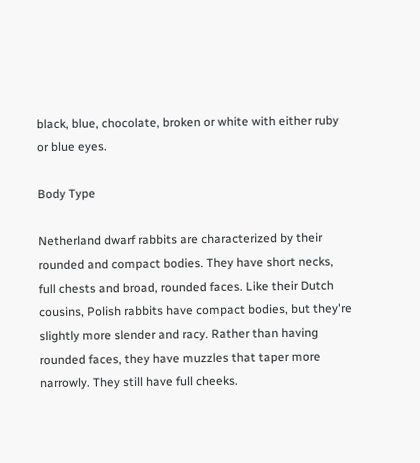black, blue, chocolate, broken or white with either ruby or blue eyes.

Body Type

Netherland dwarf rabbits are characterized by their rounded and compact bodies. They have short necks, full chests and broad, rounded faces. Like their Dutch cousins, Polish rabbits have compact bodies, but they're slightly more slender and racy. Rather than having rounded faces, they have muzzles that taper more narrowly. They still have full cheeks.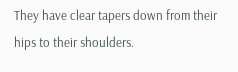They have clear tapers down from their hips to their shoulders.